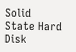Solid State Hard Disk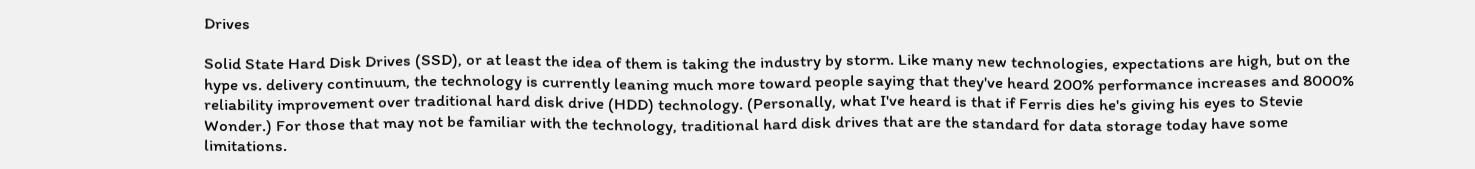Drives

Solid State Hard Disk Drives (SSD), or at least the idea of them is taking the industry by storm. Like many new technologies, expectations are high, but on the hype vs. delivery continuum, the technology is currently leaning much more toward people saying that they've heard 200% performance increases and 8000% reliability improvement over traditional hard disk drive (HDD) technology. (Personally, what I've heard is that if Ferris dies he's giving his eyes to Stevie Wonder.) For those that may not be familiar with the technology, traditional hard disk drives that are the standard for data storage today have some limitations.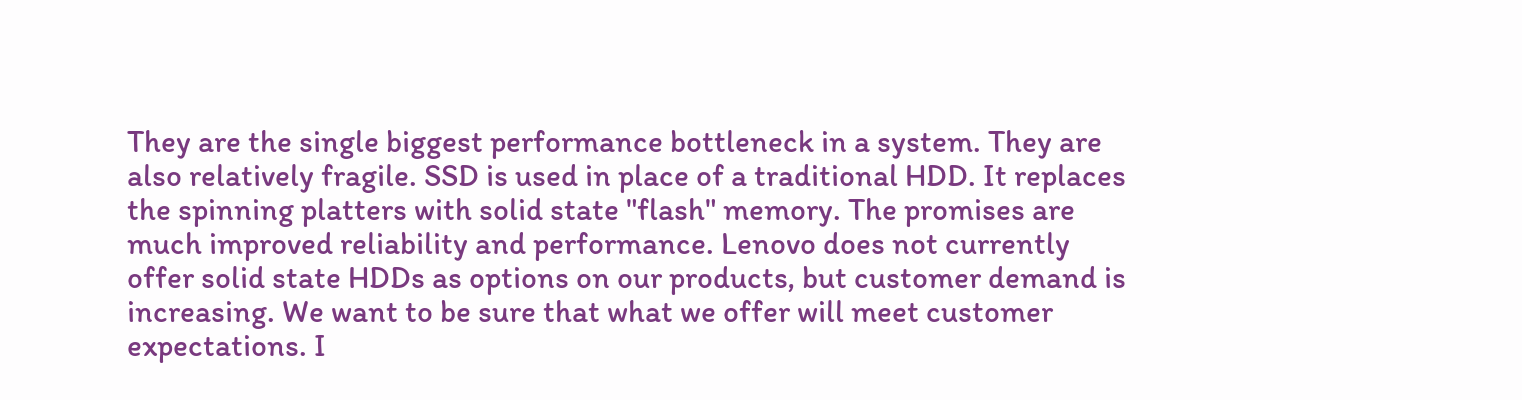They are the single biggest performance bottleneck in a system. They are also relatively fragile. SSD is used in place of a traditional HDD. It replaces the spinning platters with solid state "flash" memory. The promises are much improved reliability and performance. Lenovo does not currently offer solid state HDDs as options on our products, but customer demand is increasing. We want to be sure that what we offer will meet customer expectations. I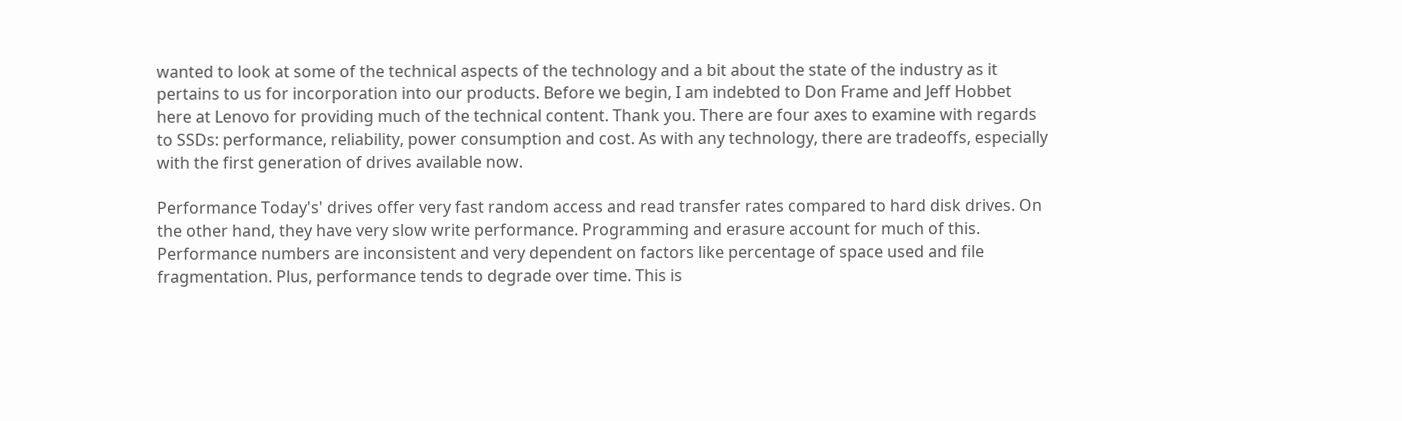wanted to look at some of the technical aspects of the technology and a bit about the state of the industry as it pertains to us for incorporation into our products. Before we begin, I am indebted to Don Frame and Jeff Hobbet here at Lenovo for providing much of the technical content. Thank you. There are four axes to examine with regards to SSDs: performance, reliability, power consumption and cost. As with any technology, there are tradeoffs, especially with the first generation of drives available now.

Performance Today's' drives offer very fast random access and read transfer rates compared to hard disk drives. On the other hand, they have very slow write performance. Programming and erasure account for much of this. Performance numbers are inconsistent and very dependent on factors like percentage of space used and file fragmentation. Plus, performance tends to degrade over time. This is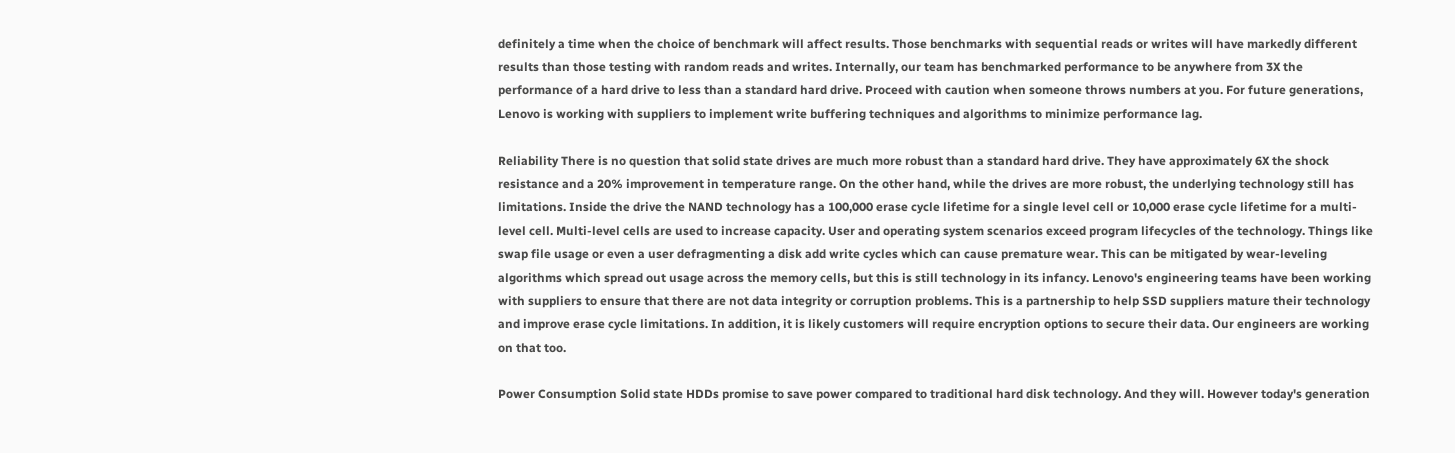definitely a time when the choice of benchmark will affect results. Those benchmarks with sequential reads or writes will have markedly different results than those testing with random reads and writes. Internally, our team has benchmarked performance to be anywhere from 3X the performance of a hard drive to less than a standard hard drive. Proceed with caution when someone throws numbers at you. For future generations, Lenovo is working with suppliers to implement write buffering techniques and algorithms to minimize performance lag.

Reliability There is no question that solid state drives are much more robust than a standard hard drive. They have approximately 6X the shock resistance and a 20% improvement in temperature range. On the other hand, while the drives are more robust, the underlying technology still has limitations. Inside the drive the NAND technology has a 100,000 erase cycle lifetime for a single level cell or 10,000 erase cycle lifetime for a multi-level cell. Multi-level cells are used to increase capacity. User and operating system scenarios exceed program lifecycles of the technology. Things like swap file usage or even a user defragmenting a disk add write cycles which can cause premature wear. This can be mitigated by wear-leveling algorithms which spread out usage across the memory cells, but this is still technology in its infancy. Lenovo's engineering teams have been working with suppliers to ensure that there are not data integrity or corruption problems. This is a partnership to help SSD suppliers mature their technology and improve erase cycle limitations. In addition, it is likely customers will require encryption options to secure their data. Our engineers are working on that too.

Power Consumption Solid state HDDs promise to save power compared to traditional hard disk technology. And they will. However today's generation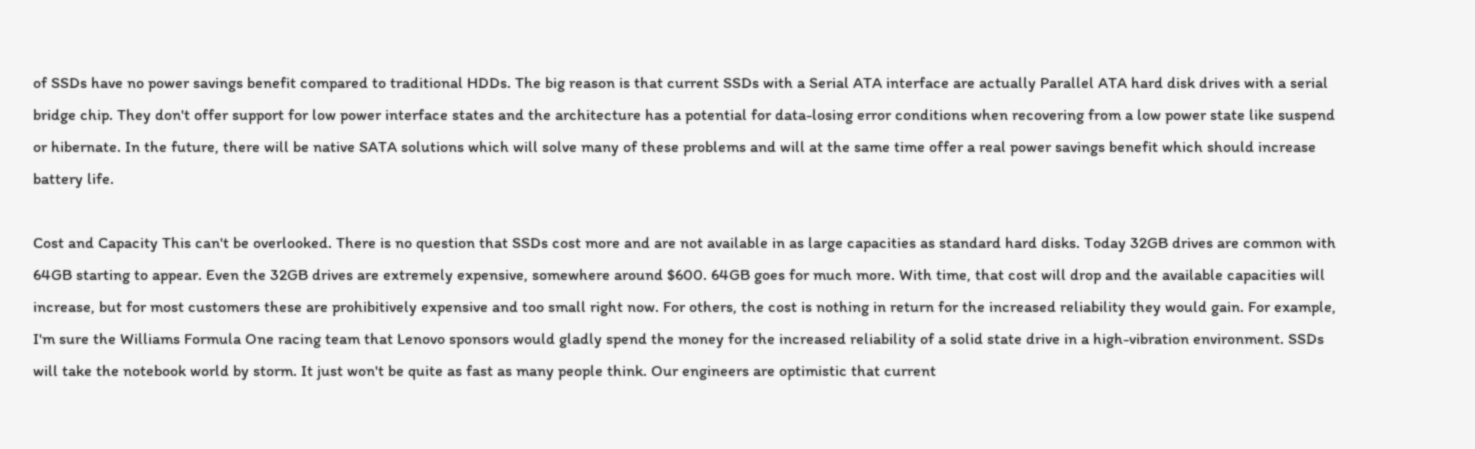of SSDs have no power savings benefit compared to traditional HDDs. The big reason is that current SSDs with a Serial ATA interface are actually Parallel ATA hard disk drives with a serial bridge chip. They don't offer support for low power interface states and the architecture has a potential for data-losing error conditions when recovering from a low power state like suspend or hibernate. In the future, there will be native SATA solutions which will solve many of these problems and will at the same time offer a real power savings benefit which should increase battery life.

Cost and Capacity This can't be overlooked. There is no question that SSDs cost more and are not available in as large capacities as standard hard disks. Today 32GB drives are common with 64GB starting to appear. Even the 32GB drives are extremely expensive, somewhere around $600. 64GB goes for much more. With time, that cost will drop and the available capacities will increase, but for most customers these are prohibitively expensive and too small right now. For others, the cost is nothing in return for the increased reliability they would gain. For example, I'm sure the Williams Formula One racing team that Lenovo sponsors would gladly spend the money for the increased reliability of a solid state drive in a high-vibration environment. SSDs will take the notebook world by storm. It just won't be quite as fast as many people think. Our engineers are optimistic that current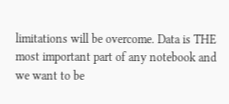limitations will be overcome. Data is THE most important part of any notebook and we want to be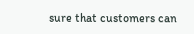sure that customers can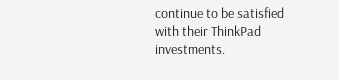continue to be satisfied with their ThinkPad investments.